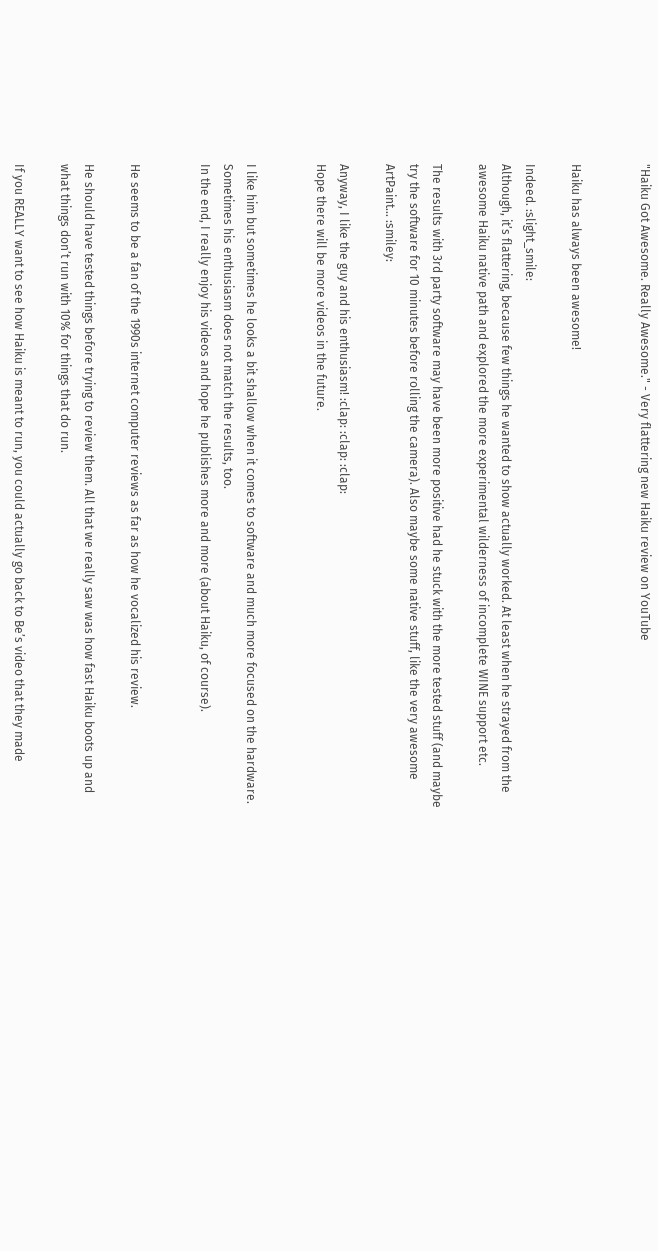"Haiku Got Awesome. Really Awesome." - Very flattering new Haiku review on YouTube


Haiku has always been awesome!

Indeed. :slight_smile:
Although, it’s flattering, because few things he wanted to show actually worked. At least when he strayed from the awesome Haiku native path and explored the more experimental wilderness of incomplete WINE support etc.

The results with 3rd party software may have been more positive had he stuck with the more tested stuff (and maybe try the software for 10 minutes before rolling the camera). Also maybe some native stuff, like the very awesome ArtPaint… :smiley:

Anyway, I like the guy and his enthusiasm! :clap: :clap: :clap:
Hope there will be more videos in the future.


I like him but sometimes he looks a bit shallow when it comes to software and much more focused on the hardware.
Sometimes his enthusiasm does not match the results, too.
In the end, I really enjoy his videos and hope he publishes more and more (about Haiku, of course).


He seems to be a fan of the 1990s internet computer reviews as far as how he vocalized his review.

He should have tested things before trying to review them. All that we really saw was how fast Haiku boots up and what things don’t run with 10% for things that do run.

If you REALLY want to see how Haiku is meant to run, you could actually go back to Be’s video that they made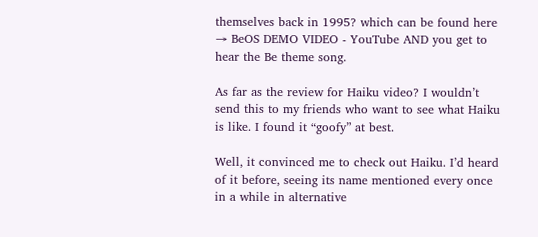themselves back in 1995? which can be found here → BeOS DEMO VIDEO - YouTube AND you get to hear the Be theme song.

As far as the review for Haiku video? I wouldn’t send this to my friends who want to see what Haiku is like. I found it “goofy” at best.

Well, it convinced me to check out Haiku. I’d heard of it before, seeing its name mentioned every once in a while in alternative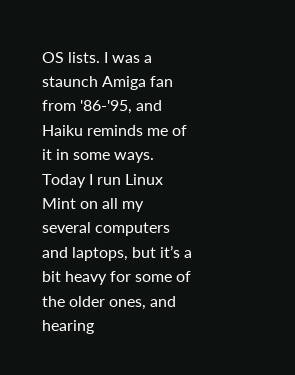OS lists. I was a staunch Amiga fan from '86-'95, and Haiku reminds me of it in some ways. Today I run Linux Mint on all my several computers and laptops, but it’s a bit heavy for some of the older ones, and hearing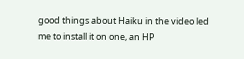good things about Haiku in the video led me to install it on one, an HP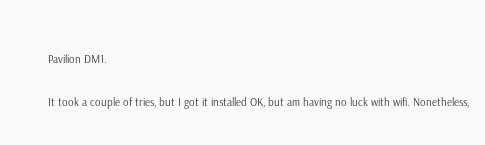Pavilion DM1.

It took a couple of tries, but I got it installed OK, but am having no luck with wifi. Nonetheless,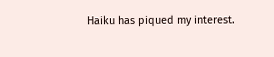Haiku has piqued my interest.